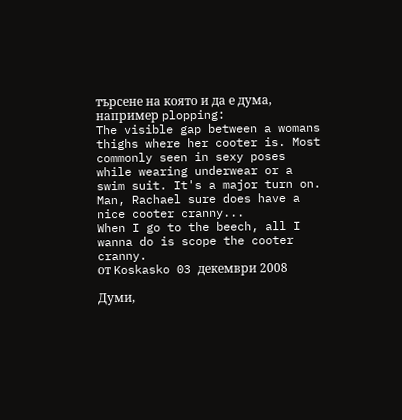търсене на която и да е дума, например plopping:
The visible gap between a womans thighs where her cooter is. Most commonly seen in sexy poses while wearing underwear or a swim suit. It's a major turn on.
Man, Rachael sure does have a nice cooter cranny...
When I go to the beech, all I wanna do is scope the cooter cranny.
от Koskasko 03 декември 2008

Думи,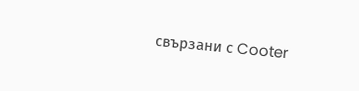свързани с Cooter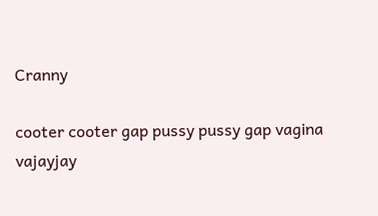Cranny

cooter cooter gap pussy pussy gap vagina vajayjay